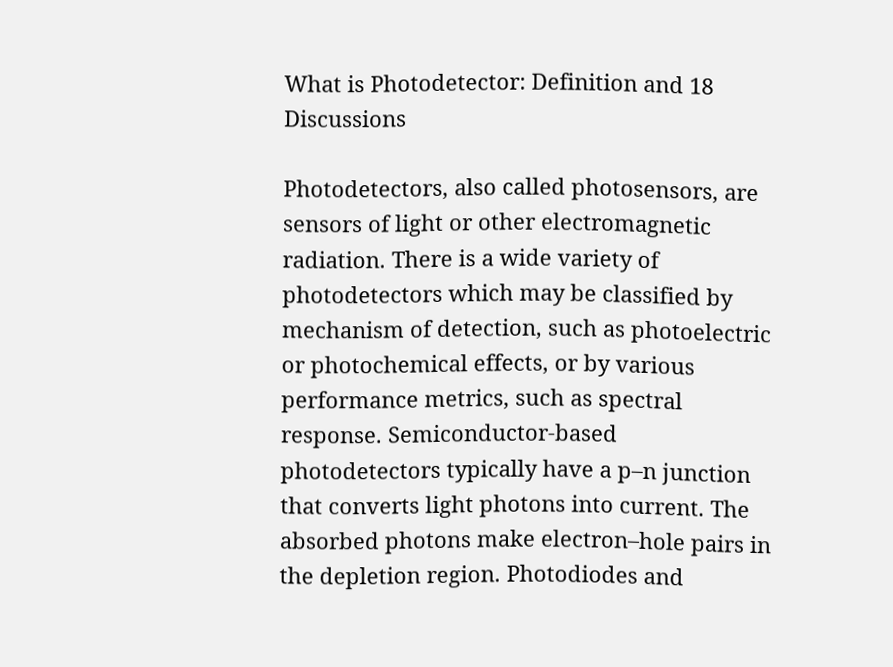What is Photodetector: Definition and 18 Discussions

Photodetectors, also called photosensors, are sensors of light or other electromagnetic radiation. There is a wide variety of photodetectors which may be classified by mechanism of detection, such as photoelectric or photochemical effects, or by various performance metrics, such as spectral response. Semiconductor-based photodetectors typically have a p–n junction that converts light photons into current. The absorbed photons make electron–hole pairs in the depletion region. Photodiodes and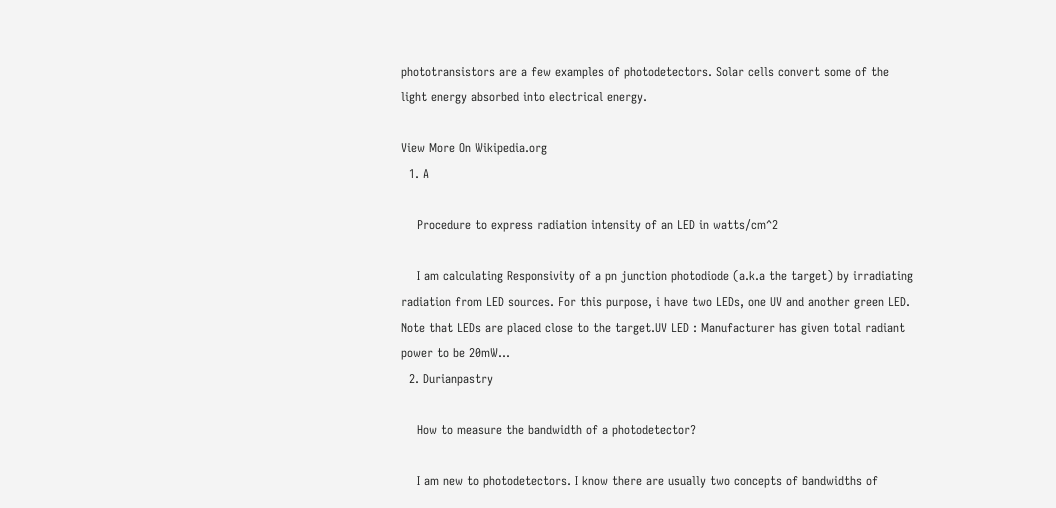phototransistors are a few examples of photodetectors. Solar cells convert some of the light energy absorbed into electrical energy.

View More On Wikipedia.org
  1. A

    Procedure to express radiation intensity of an LED in watts/cm^2

    I am calculating Responsivity of a pn junction photodiode (a.k.a the target) by irradiating radiation from LED sources. For this purpose, i have two LEDs, one UV and another green LED. Note that LEDs are placed close to the target.UV LED : Manufacturer has given total radiant power to be 20mW...
  2. Durianpastry

    How to measure the bandwidth of a photodetector?

    I am new to photodetectors. I know there are usually two concepts of bandwidths of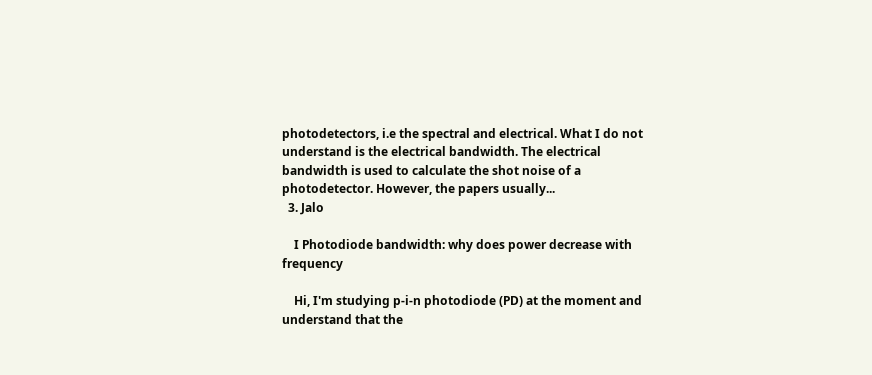photodetectors, i.e the spectral and electrical. What I do not understand is the electrical bandwidth. The electrical bandwidth is used to calculate the shot noise of a photodetector. However, the papers usually...
  3. Jalo

    I Photodiode bandwidth: why does power decrease with frequency

    Hi, I'm studying p-i-n photodiode (PD) at the moment and understand that the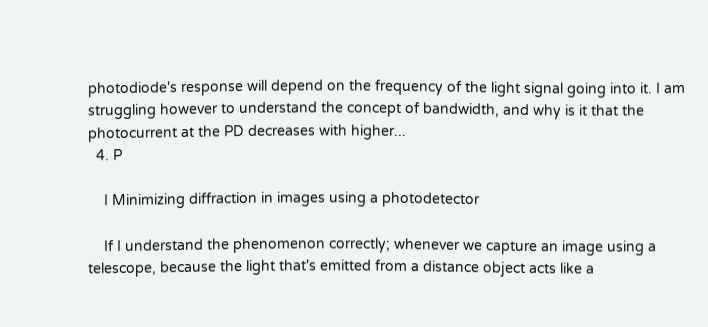photodiode's response will depend on the frequency of the light signal going into it. I am struggling however to understand the concept of bandwidth, and why is it that the photocurrent at the PD decreases with higher...
  4. P

    I Minimizing diffraction in images using a photodetector

    If I understand the phenomenon correctly; whenever we capture an image using a telescope, because the light that's emitted from a distance object acts like a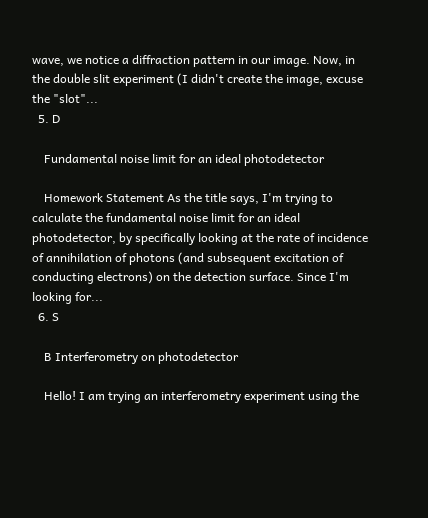wave, we notice a diffraction pattern in our image. Now, in the double slit experiment (I didn't create the image, excuse the "slot"...
  5. D

    Fundamental noise limit for an ideal photodetector

    Homework Statement As the title says, I'm trying to calculate the fundamental noise limit for an ideal photodetector, by specifically looking at the rate of incidence of annihilation of photons (and subsequent excitation of conducting electrons) on the detection surface. Since I'm looking for...
  6. S

    B Interferometry on photodetector

    Hello! I am trying an interferometry experiment using the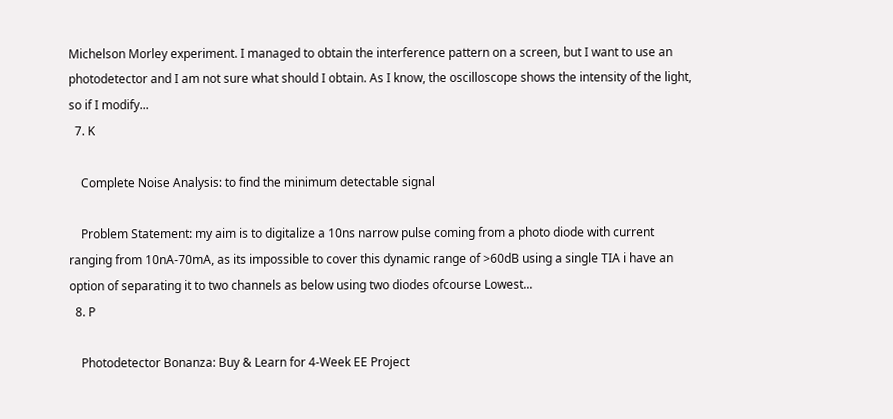Michelson Morley experiment. I managed to obtain the interference pattern on a screen, but I want to use an photodetector and I am not sure what should I obtain. As I know, the oscilloscope shows the intensity of the light, so if I modify...
  7. K

    Complete Noise Analysis: to find the minimum detectable signal

    Problem Statement: my aim is to digitalize a 10ns narrow pulse coming from a photo diode with current ranging from 10nA-70mA, as its impossible to cover this dynamic range of >60dB using a single TIA i have an option of separating it to two channels as below using two diodes ofcourse Lowest...
  8. P

    Photodetector Bonanza: Buy & Learn for 4-Week EE Project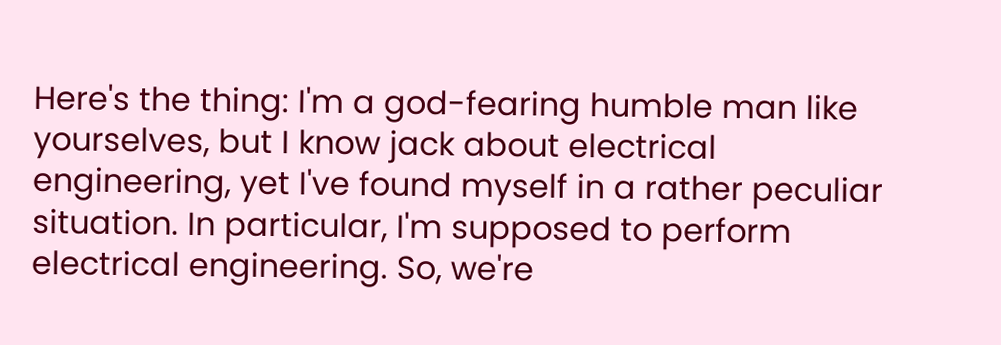Here's the thing: I'm a god-fearing humble man like yourselves, but I know jack about electrical engineering, yet I've found myself in a rather peculiar situation. In particular, I'm supposed to perform electrical engineering. So, we're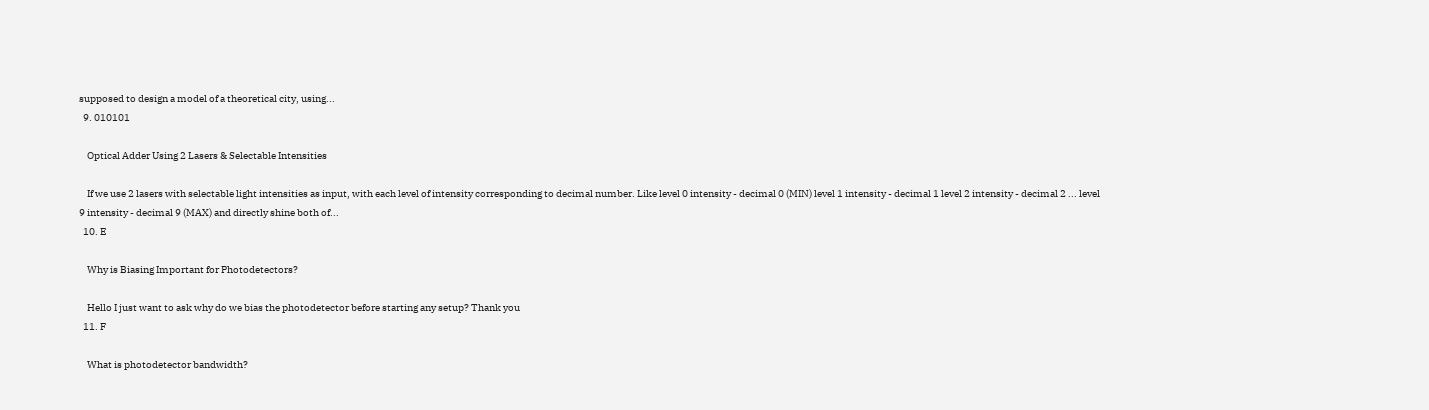supposed to design a model of a theoretical city, using...
  9. 010101

    Optical Adder Using 2 Lasers & Selectable Intensities

    If we use 2 lasers with selectable light intensities as input, with each level of intensity corresponding to decimal number. Like level 0 intensity - decimal 0 (MIN) level 1 intensity - decimal 1 level 2 intensity - decimal 2 ... level 9 intensity - decimal 9 (MAX) and directly shine both of...
  10. E

    Why is Biasing Important for Photodetectors?

    Hello I just want to ask why do we bias the photodetector before starting any setup? Thank you
  11. F

    What is photodetector bandwidth?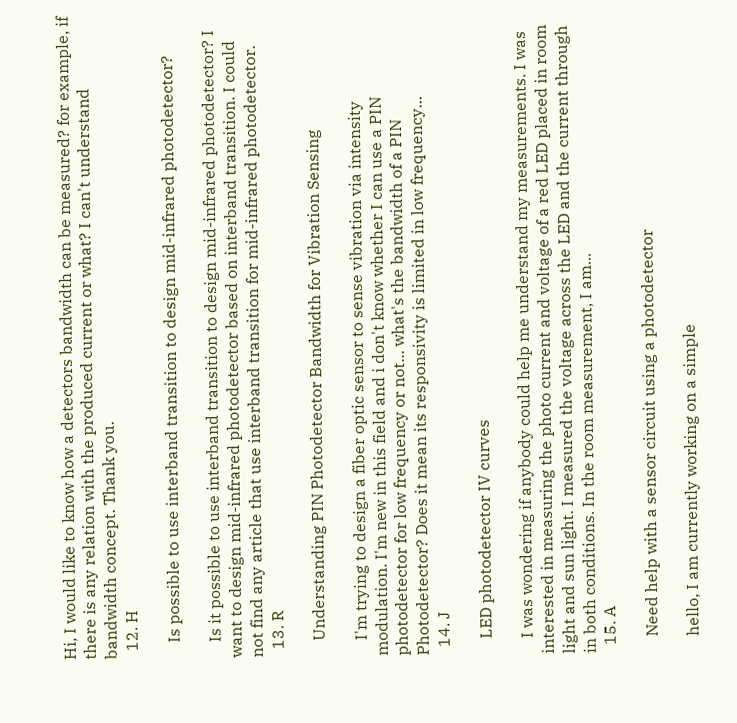Hi, I would like to know how a detectors bandwidth can be measured? for example, if there is any relation with the produced current or what? I can't understand bandwidth concept. Thank you.
  12. H

    Is possible to use interband transition to design mid-infrared photodetector?

    Is it possible to use interband transition to design mid-infrared photodetector? I want to design mid-infrared photodetector based on interband transition. I could not find any article that use interband transition for mid-infrared photodetector.
  13. R

    Understanding PIN Photodetector Bandwidth for Vibration Sensing

    I'm trying to design a fiber optic sensor to sense vibration via intensity modulation. I'm new in this field and i don't know whether I can use a PIN photodetector for low frequency or not... what's the bandwidth of a PIN Photodetector? Does it mean its responsivity is limited in low frequency...
  14. J

    LED photodetector IV curves

    I was wondering if anybody could help me understand my measurements. I was interested in measuring the photo current and voltage of a red LED placed in room light and sun light. I measured the voltage across the LED and the current through in both conditions. In the room measurement, I am...
  15. A

    Need help with a sensor circuit using a photodetector

    hello, I am currently working on a simple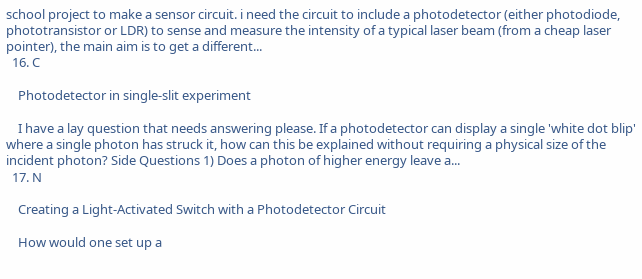school project to make a sensor circuit. i need the circuit to include a photodetector (either photodiode, phototransistor or LDR) to sense and measure the intensity of a typical laser beam (from a cheap laser pointer), the main aim is to get a different...
  16. C

    Photodetector in single-slit experiment

    I have a lay question that needs answering please. If a photodetector can display a single 'white dot blip' where a single photon has struck it, how can this be explained without requiring a physical size of the incident photon? Side Questions 1) Does a photon of higher energy leave a...
  17. N

    Creating a Light-Activated Switch with a Photodetector Circuit

    How would one set up a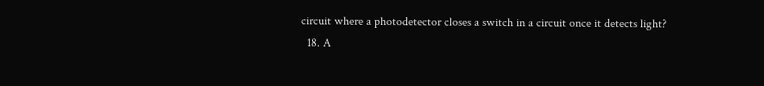circuit where a photodetector closes a switch in a circuit once it detects light?
  18. A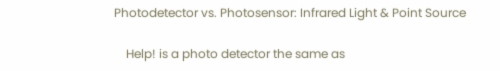Photodetector vs. Photosensor: Infrared Light & Point Source

    Help! is a photo detector the same as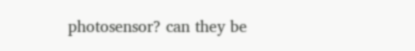photosensor? can they be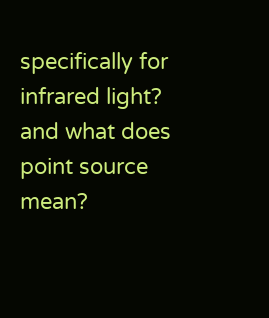specifically for infrared light? and what does point source mean?